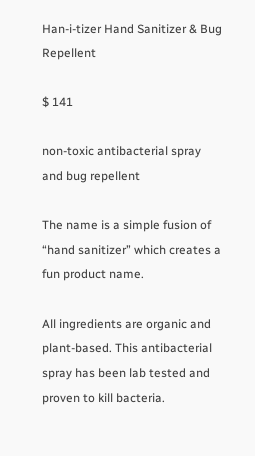Han-i-tizer Hand Sanitizer & Bug Repellent

$ 141

non-toxic antibacterial spray and bug repellent

The name is a simple fusion of “hand sanitizer” which creates a fun product name.

All ingredients are organic and plant-based. This antibacterial spray has been lab tested and proven to kill bacteria.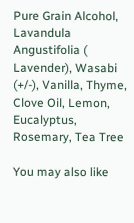Pure Grain Alcohol, Lavandula Angustifolia ( Lavender), Wasabi (+/-), Vanilla, Thyme, Clove Oil, Lemon, Eucalyptus, Rosemary, Tea Tree

You may also like